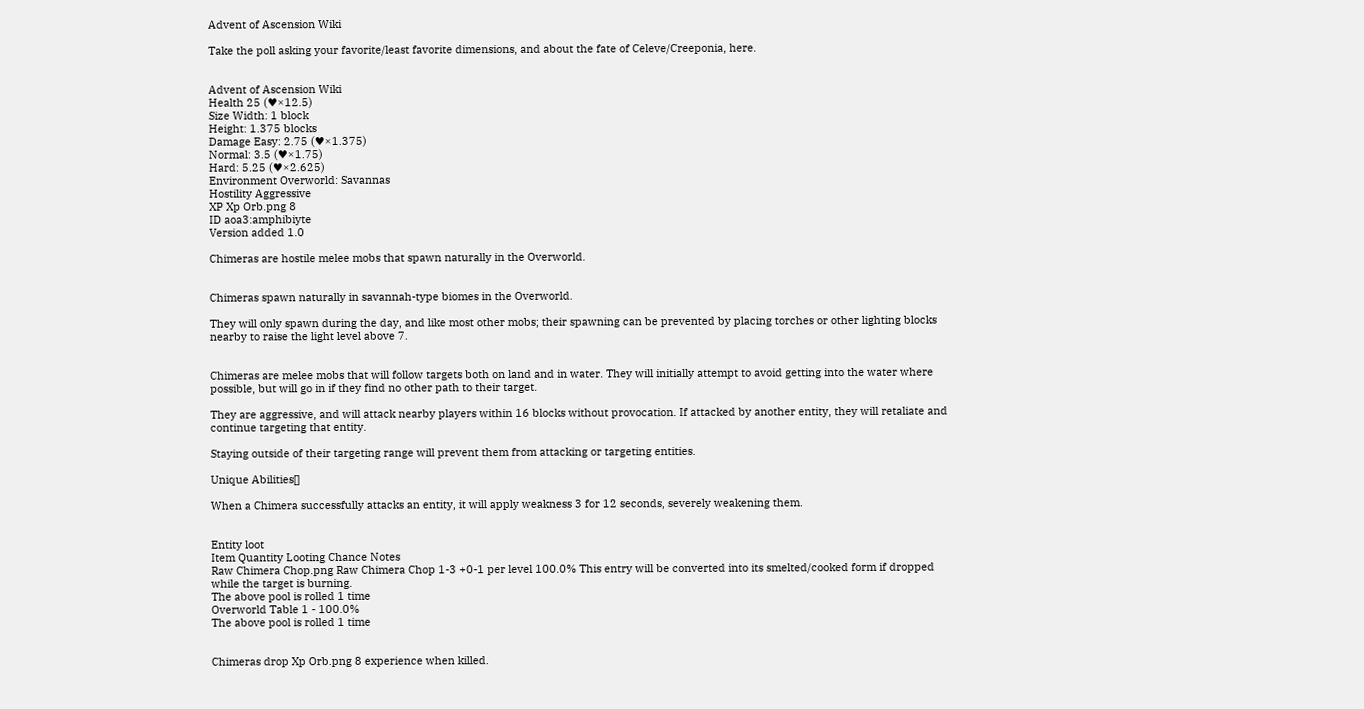Advent of Ascension Wiki

Take the poll asking your favorite/least favorite dimensions, and about the fate of Celeve/Creeponia, here.


Advent of Ascension Wiki
Health 25 (♥×12.5)
Size Width: 1 block
Height: 1.375 blocks
Damage Easy: 2.75 (♥×1.375)
Normal: 3.5 (♥×1.75)
Hard: 5.25 (♥×2.625)
Environment Overworld: Savannas
Hostility Aggressive
XP Xp Orb.png 8
ID aoa3:amphibiyte
Version added 1.0

Chimeras are hostile melee mobs that spawn naturally in the Overworld.


Chimeras spawn naturally in savannah-type biomes in the Overworld.

They will only spawn during the day, and like most other mobs; their spawning can be prevented by placing torches or other lighting blocks nearby to raise the light level above 7.


Chimeras are melee mobs that will follow targets both on land and in water. They will initially attempt to avoid getting into the water where possible, but will go in if they find no other path to their target.

They are aggressive, and will attack nearby players within 16 blocks without provocation. If attacked by another entity, they will retaliate and continue targeting that entity.

Staying outside of their targeting range will prevent them from attacking or targeting entities.

Unique Abilities[]

When a Chimera successfully attacks an entity, it will apply weakness 3 for 12 seconds, severely weakening them.


Entity loot
Item Quantity Looting Chance Notes
Raw Chimera Chop.png Raw Chimera Chop 1-3 +0-1 per level 100.0% This entry will be converted into its smelted/cooked form if dropped while the target is burning.
The above pool is rolled 1 time
Overworld Table 1 - 100.0%
The above pool is rolled 1 time


Chimeras drop Xp Orb.png 8 experience when killed.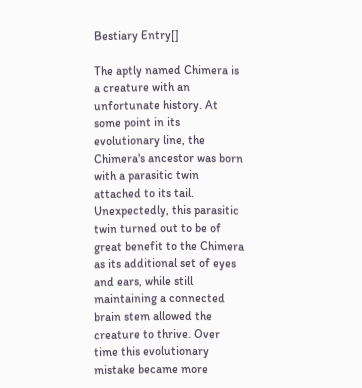Bestiary Entry[]

The aptly named Chimera is a creature with an unfortunate history. At some point in its evolutionary line, the Chimera's ancestor was born with a parasitic twin attached to its tail. Unexpectedly, this parasitic twin turned out to be of great benefit to the Chimera as its additional set of eyes and ears, while still maintaining a connected brain stem allowed the creature to thrive. Over time this evolutionary mistake became more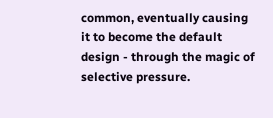common, eventually causing it to become the default design - through the magic of selective pressure.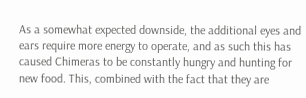As a somewhat expected downside, the additional eyes and ears require more energy to operate, and as such this has caused Chimeras to be constantly hungry and hunting for new food. This, combined with the fact that they are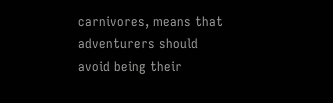carnivores, means that adventurers should avoid being their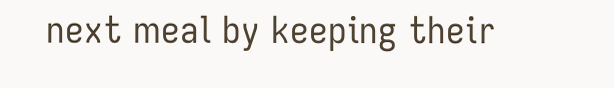next meal by keeping their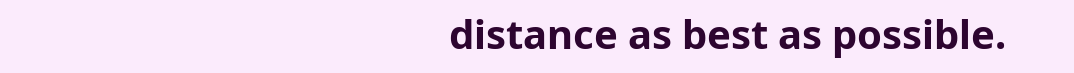distance as best as possible.